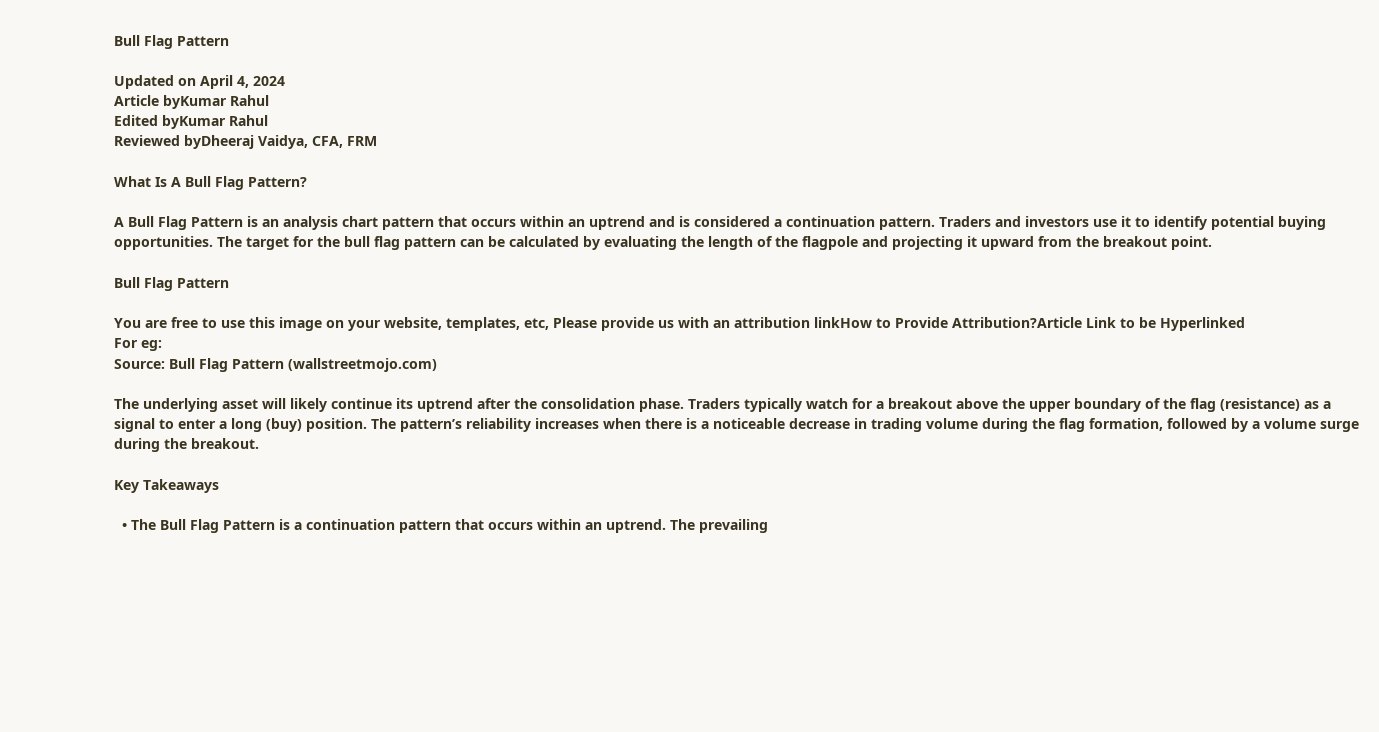Bull Flag Pattern

Updated on April 4, 2024
Article byKumar Rahul
Edited byKumar Rahul
Reviewed byDheeraj Vaidya, CFA, FRM

What Is A Bull Flag Pattern?

A Bull Flag Pattern is an analysis chart pattern that occurs within an uptrend and is considered a continuation pattern. Traders and investors use it to identify potential buying opportunities. The target for the bull flag pattern can be calculated by evaluating the length of the flagpole and projecting it upward from the breakout point.

Bull Flag Pattern

You are free to use this image on your website, templates, etc, Please provide us with an attribution linkHow to Provide Attribution?Article Link to be Hyperlinked
For eg:
Source: Bull Flag Pattern (wallstreetmojo.com)

The underlying asset will likely continue its uptrend after the consolidation phase. Traders typically watch for a breakout above the upper boundary of the flag (resistance) as a signal to enter a long (buy) position. The pattern’s reliability increases when there is a noticeable decrease in trading volume during the flag formation, followed by a volume surge during the breakout.

Key Takeaways

  • The Bull Flag Pattern is a continuation pattern that occurs within an uptrend. The prevailing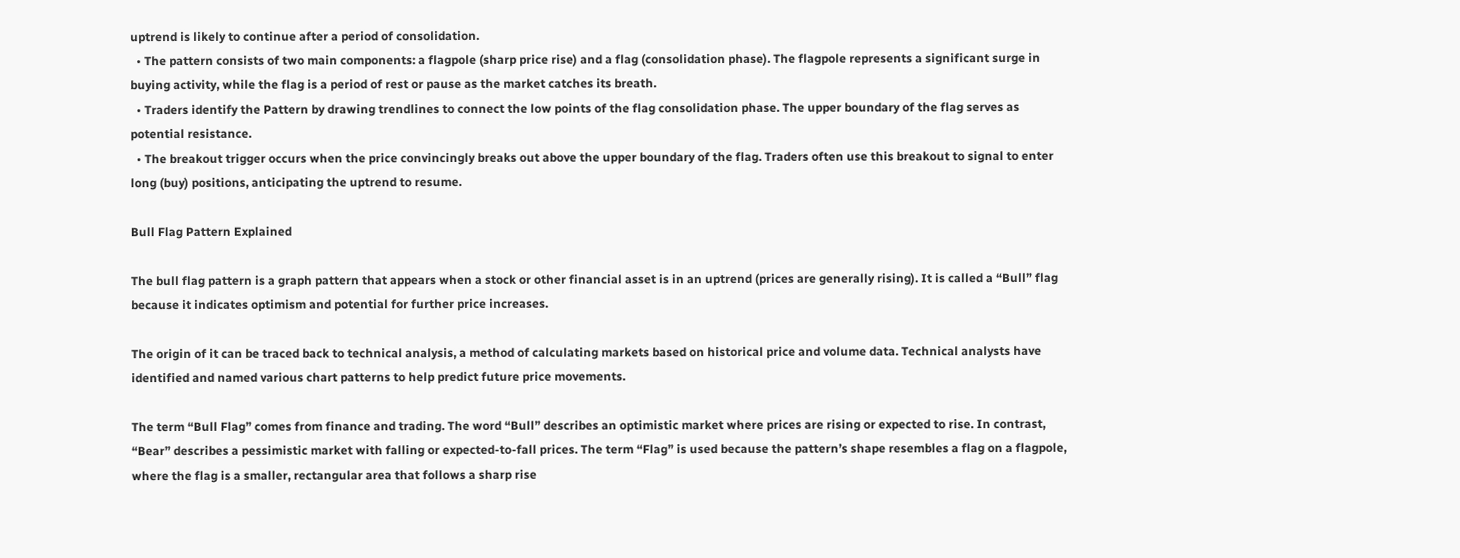uptrend is likely to continue after a period of consolidation.
  • The pattern consists of two main components: a flagpole (sharp price rise) and a flag (consolidation phase). The flagpole represents a significant surge in buying activity, while the flag is a period of rest or pause as the market catches its breath.
  • Traders identify the Pattern by drawing trendlines to connect the low points of the flag consolidation phase. The upper boundary of the flag serves as potential resistance.
  • The breakout trigger occurs when the price convincingly breaks out above the upper boundary of the flag. Traders often use this breakout to signal to enter long (buy) positions, anticipating the uptrend to resume.

Bull Flag Pattern Explained

The bull flag pattern is a graph pattern that appears when a stock or other financial asset is in an uptrend (prices are generally rising). It is called a “Bull” flag because it indicates optimism and potential for further price increases.

The origin of it can be traced back to technical analysis, a method of calculating markets based on historical price and volume data. Technical analysts have identified and named various chart patterns to help predict future price movements.

The term “Bull Flag” comes from finance and trading. The word “Bull” describes an optimistic market where prices are rising or expected to rise. In contrast, “Bear” describes a pessimistic market with falling or expected-to-fall prices. The term “Flag” is used because the pattern’s shape resembles a flag on a flagpole, where the flag is a smaller, rectangular area that follows a sharp rise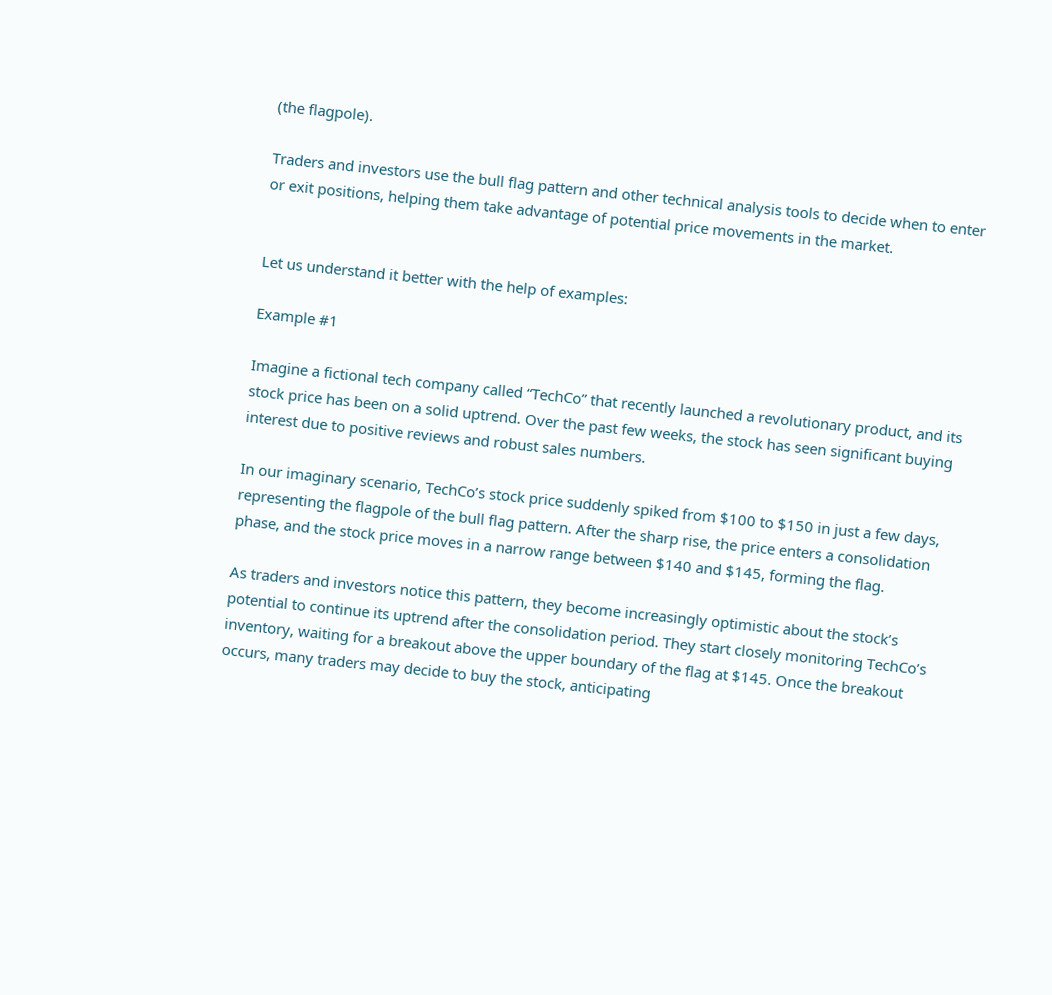(the flagpole).

Traders and investors use the bull flag pattern and other technical analysis tools to decide when to enter or exit positions, helping them take advantage of potential price movements in the market.


Let us understand it better with the help of examples:

Example #1

Imagine a fictional tech company called “TechCo” that recently launched a revolutionary product, and its stock price has been on a solid uptrend. Over the past few weeks, the stock has seen significant buying interest due to positive reviews and robust sales numbers.

In our imaginary scenario, TechCo’s stock price suddenly spiked from $100 to $150 in just a few days, representing the flagpole of the bull flag pattern. After the sharp rise, the price enters a consolidation phase, and the stock price moves in a narrow range between $140 and $145, forming the flag.

As traders and investors notice this pattern, they become increasingly optimistic about the stock’s potential to continue its uptrend after the consolidation period. They start closely monitoring TechCo’s inventory, waiting for a breakout above the upper boundary of the flag at $145. Once the breakout occurs, many traders may decide to buy the stock, anticipating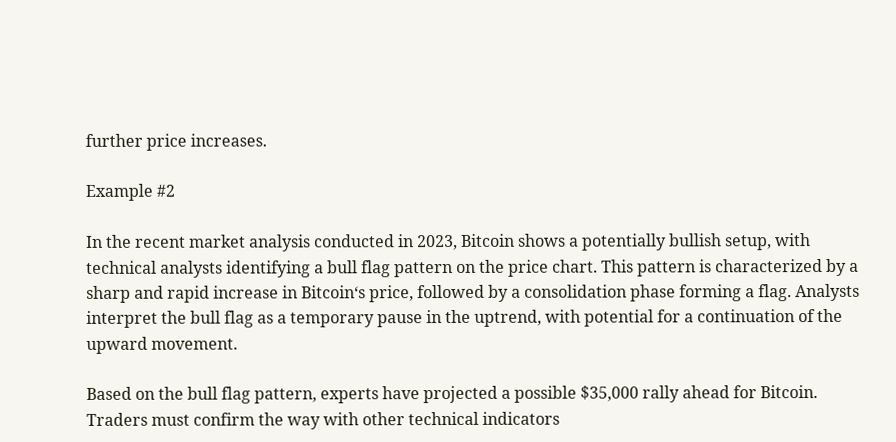further price increases.

Example #2

In the recent market analysis conducted in 2023, Bitcoin shows a potentially bullish setup, with technical analysts identifying a bull flag pattern on the price chart. This pattern is characterized by a sharp and rapid increase in Bitcoin‘s price, followed by a consolidation phase forming a flag. Analysts interpret the bull flag as a temporary pause in the uptrend, with potential for a continuation of the upward movement.

Based on the bull flag pattern, experts have projected a possible $35,000 rally ahead for Bitcoin. Traders must confirm the way with other technical indicators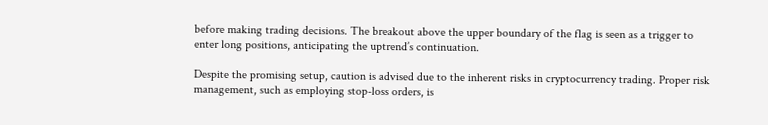before making trading decisions. The breakout above the upper boundary of the flag is seen as a trigger to enter long positions, anticipating the uptrend’s continuation.

Despite the promising setup, caution is advised due to the inherent risks in cryptocurrency trading. Proper risk management, such as employing stop-loss orders, is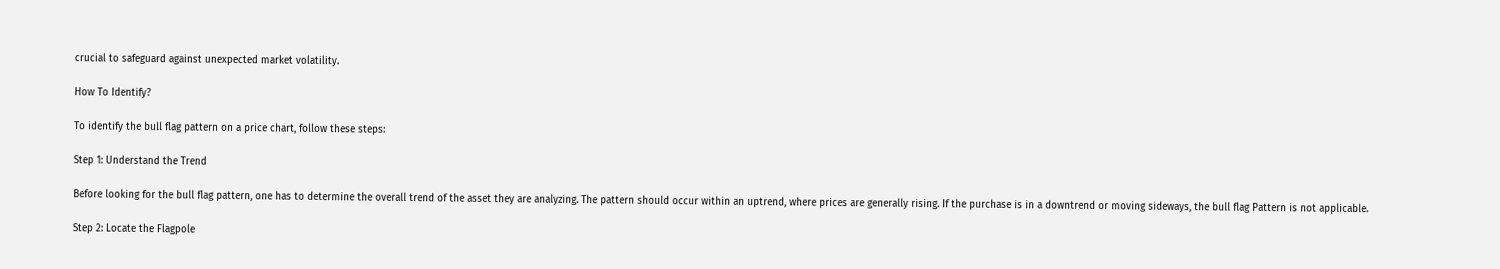crucial to safeguard against unexpected market volatility.

How To Identify?

To identify the bull flag pattern on a price chart, follow these steps:

Step 1: Understand the Trend

Before looking for the bull flag pattern, one has to determine the overall trend of the asset they are analyzing. The pattern should occur within an uptrend, where prices are generally rising. If the purchase is in a downtrend or moving sideways, the bull flag Pattern is not applicable.

Step 2: Locate the Flagpole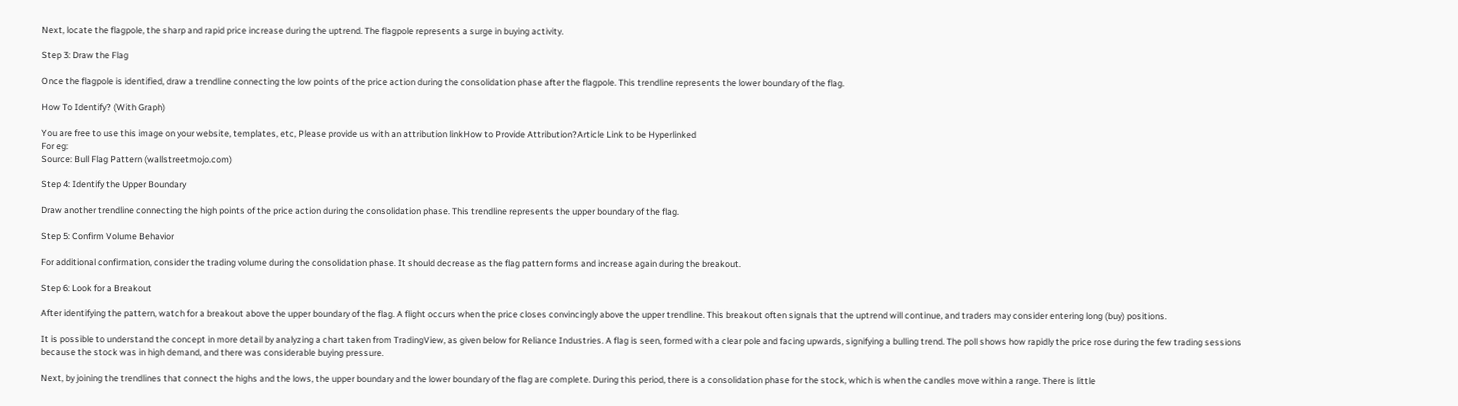Next, locate the flagpole, the sharp and rapid price increase during the uptrend. The flagpole represents a surge in buying activity.

Step 3: Draw the Flag

Once the flagpole is identified, draw a trendline connecting the low points of the price action during the consolidation phase after the flagpole. This trendline represents the lower boundary of the flag.

How To Identify? (With Graph)

You are free to use this image on your website, templates, etc, Please provide us with an attribution linkHow to Provide Attribution?Article Link to be Hyperlinked
For eg:
Source: Bull Flag Pattern (wallstreetmojo.com)

Step 4: Identify the Upper Boundary

Draw another trendline connecting the high points of the price action during the consolidation phase. This trendline represents the upper boundary of the flag.

Step 5: Confirm Volume Behavior

For additional confirmation, consider the trading volume during the consolidation phase. It should decrease as the flag pattern forms and increase again during the breakout.

Step 6: Look for a Breakout

After identifying the pattern, watch for a breakout above the upper boundary of the flag. A flight occurs when the price closes convincingly above the upper trendline. This breakout often signals that the uptrend will continue, and traders may consider entering long (buy) positions.

It is possible to understand the concept in more detail by analyzing a chart taken from TradingView, as given below for Reliance Industries. A flag is seen, formed with a clear pole and facing upwards, signifying a bulling trend. The poll shows how rapidly the price rose during the few trading sessions because the stock was in high demand, and there was considerable buying pressure.

Next, by joining the trendlines that connect the highs and the lows, the upper boundary and the lower boundary of the flag are complete. During this period, there is a consolidation phase for the stock, which is when the candles move within a range. There is little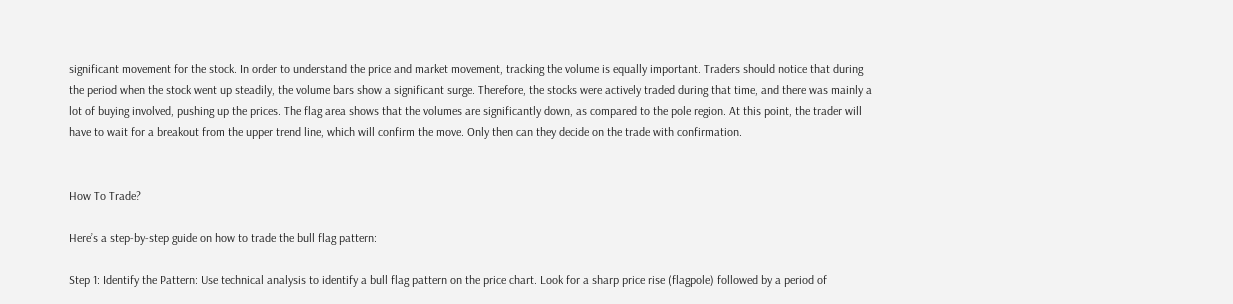significant movement for the stock. In order to understand the price and market movement, tracking the volume is equally important. Traders should notice that during the period when the stock went up steadily, the volume bars show a significant surge. Therefore, the stocks were actively traded during that time, and there was mainly a lot of buying involved, pushing up the prices. The flag area shows that the volumes are significantly down, as compared to the pole region. At this point, the trader will have to wait for a breakout from the upper trend line, which will confirm the move. Only then can they decide on the trade with confirmation.


How To Trade?

Here’s a step-by-step guide on how to trade the bull flag pattern:

Step 1: Identify the Pattern: Use technical analysis to identify a bull flag pattern on the price chart. Look for a sharp price rise (flagpole) followed by a period of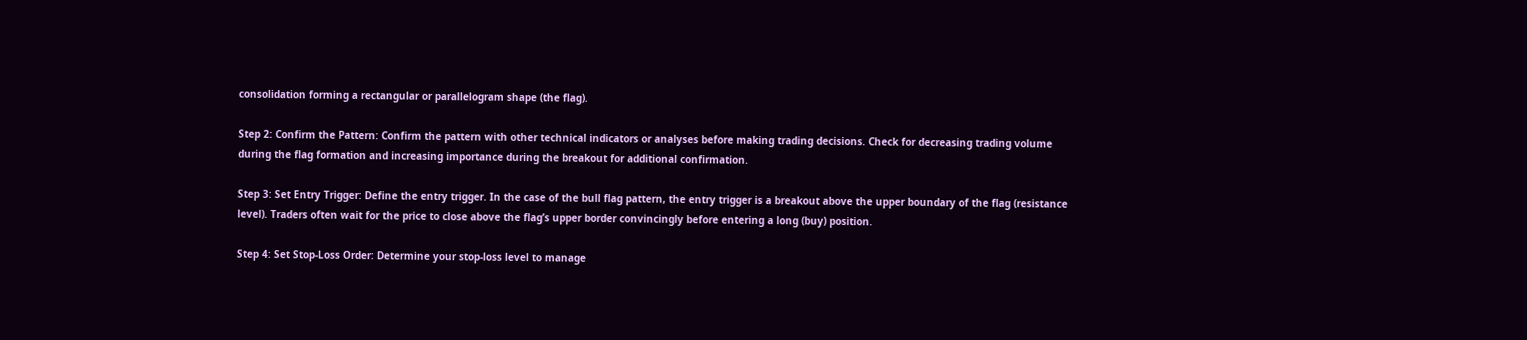consolidation forming a rectangular or parallelogram shape (the flag).

Step 2: Confirm the Pattern: Confirm the pattern with other technical indicators or analyses before making trading decisions. Check for decreasing trading volume during the flag formation and increasing importance during the breakout for additional confirmation.

Step 3: Set Entry Trigger: Define the entry trigger. In the case of the bull flag pattern, the entry trigger is a breakout above the upper boundary of the flag (resistance level). Traders often wait for the price to close above the flag’s upper border convincingly before entering a long (buy) position.

Step 4: Set Stop-Loss Order: Determine your stop-loss level to manage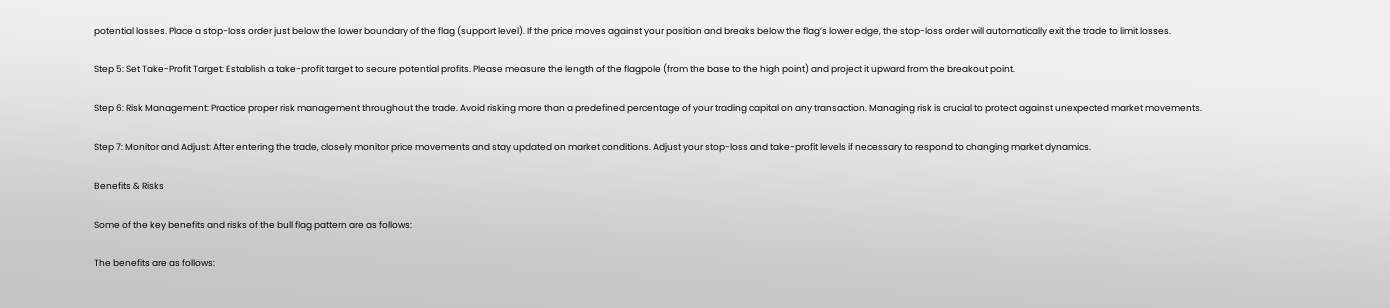potential losses. Place a stop-loss order just below the lower boundary of the flag (support level). If the price moves against your position and breaks below the flag’s lower edge, the stop-loss order will automatically exit the trade to limit losses.

Step 5: Set Take-Profit Target: Establish a take-profit target to secure potential profits. Please measure the length of the flagpole (from the base to the high point) and project it upward from the breakout point.

Step 6: Risk Management: Practice proper risk management throughout the trade. Avoid risking more than a predefined percentage of your trading capital on any transaction. Managing risk is crucial to protect against unexpected market movements.

Step 7: Monitor and Adjust: After entering the trade, closely monitor price movements and stay updated on market conditions. Adjust your stop-loss and take-profit levels if necessary to respond to changing market dynamics.

Benefits & Risks

Some of the key benefits and risks of the bull flag pattern are as follows:

The benefits are as follows: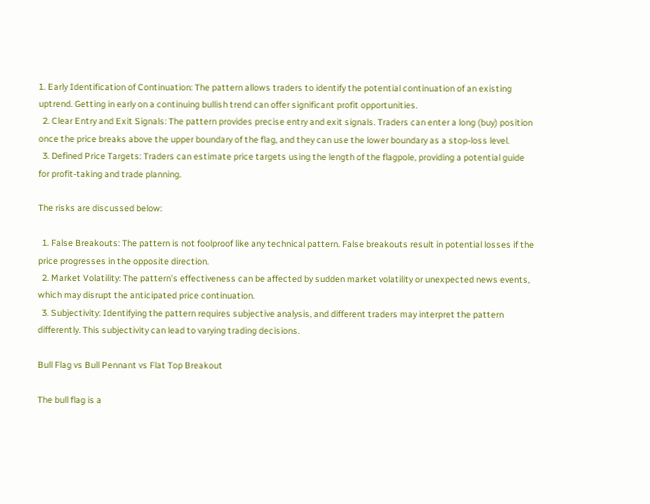1. Early Identification of Continuation: The pattern allows traders to identify the potential continuation of an existing uptrend. Getting in early on a continuing bullish trend can offer significant profit opportunities.
  2. Clear Entry and Exit Signals: The pattern provides precise entry and exit signals. Traders can enter a long (buy) position once the price breaks above the upper boundary of the flag, and they can use the lower boundary as a stop-loss level.
  3. Defined Price Targets: Traders can estimate price targets using the length of the flagpole, providing a potential guide for profit-taking and trade planning.

The risks are discussed below:

  1. False Breakouts: The pattern is not foolproof like any technical pattern. False breakouts result in potential losses if the price progresses in the opposite direction.
  2. Market Volatility: The pattern’s effectiveness can be affected by sudden market volatility or unexpected news events, which may disrupt the anticipated price continuation.
  3. Subjectivity: Identifying the pattern requires subjective analysis, and different traders may interpret the pattern differently. This subjectivity can lead to varying trading decisions.

Bull Flag vs Bull Pennant vs Flat Top Breakout

The bull flag is a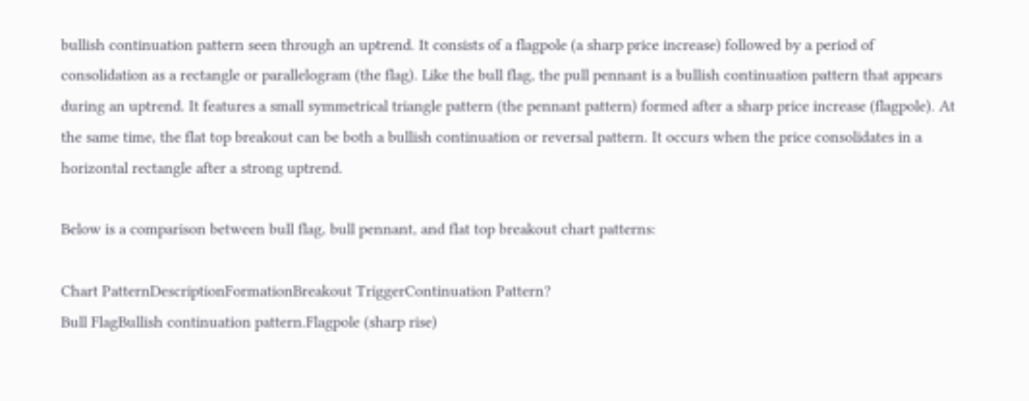bullish continuation pattern seen through an uptrend. It consists of a flagpole (a sharp price increase) followed by a period of consolidation as a rectangle or parallelogram (the flag). Like the bull flag, the pull pennant is a bullish continuation pattern that appears during an uptrend. It features a small symmetrical triangle pattern (the pennant pattern) formed after a sharp price increase (flagpole). At the same time, the flat top breakout can be both a bullish continuation or reversal pattern. It occurs when the price consolidates in a horizontal rectangle after a strong uptrend.

Below is a comparison between bull flag, bull pennant, and flat top breakout chart patterns:

Chart PatternDescriptionFormationBreakout TriggerContinuation Pattern?
Bull FlagBullish continuation pattern.Flagpole (sharp rise)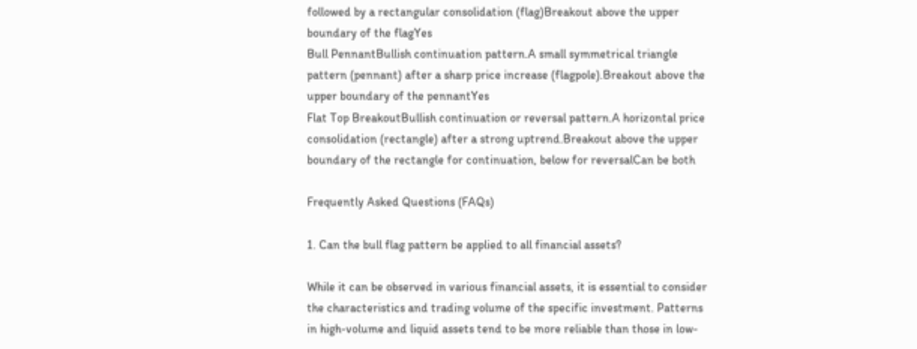followed by a rectangular consolidation (flag)Breakout above the upper boundary of the flagYes
Bull PennantBullish continuation pattern.A small symmetrical triangle pattern (pennant) after a sharp price increase (flagpole).Breakout above the upper boundary of the pennantYes
Flat Top BreakoutBullish continuation or reversal pattern.A horizontal price consolidation (rectangle) after a strong uptrend.Breakout above the upper boundary of the rectangle for continuation, below for reversalCan be both

Frequently Asked Questions (FAQs)

1. Can the bull flag pattern be applied to all financial assets?

While it can be observed in various financial assets, it is essential to consider the characteristics and trading volume of the specific investment. Patterns in high-volume and liquid assets tend to be more reliable than those in low-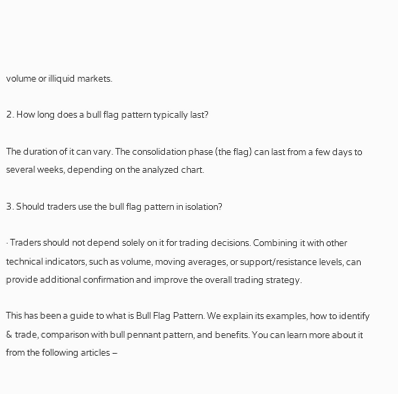volume or illiquid markets.

2. How long does a bull flag pattern typically last?

The duration of it can vary. The consolidation phase (the flag) can last from a few days to several weeks, depending on the analyzed chart.

3. Should traders use the bull flag pattern in isolation?

· Traders should not depend solely on it for trading decisions. Combining it with other technical indicators, such as volume, moving averages, or support/resistance levels, can provide additional confirmation and improve the overall trading strategy.

This has been a guide to what is Bull Flag Pattern. We explain its examples, how to identify & trade, comparison with bull pennant pattern, and benefits. You can learn more about it from the following articles –